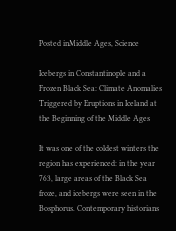Posted inMiddle Ages, Science

Icebergs in Constantinople and a Frozen Black Sea: Climate Anomalies Triggered by Eruptions in Iceland at the Beginning of the Middle Ages

It was one of the coldest winters the region has experienced: in the year 763, large areas of the Black Sea froze, and icebergs were seen in the Bosphorus. Contemporary historians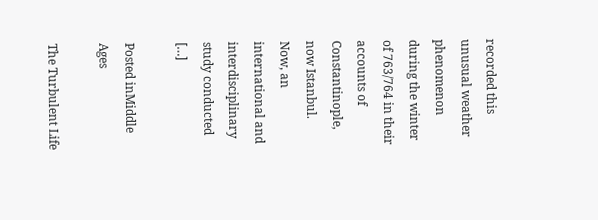recorded this unusual weather phenomenon during the winter of 763/764 in their accounts of Constantinople, now Istanbul. Now, an international and interdisciplinary study conducted […]

Posted inMiddle Ages

The Turbulent Life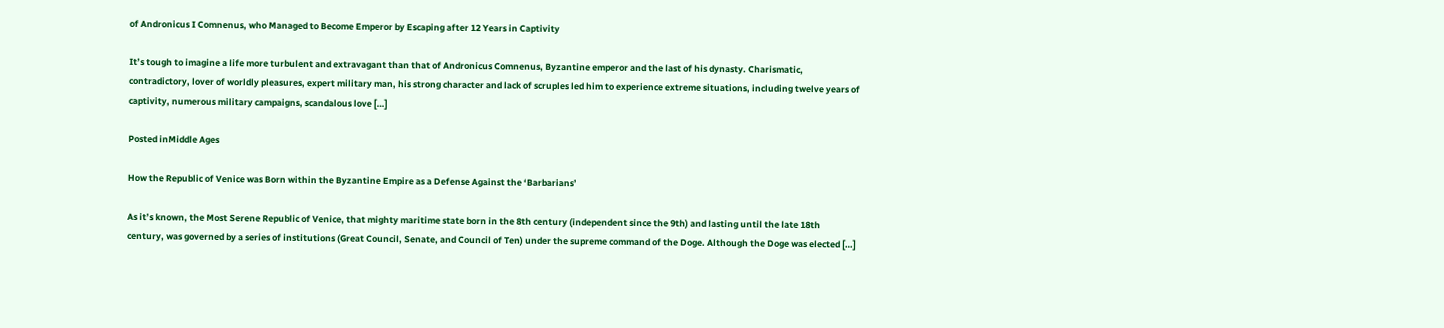of Andronicus I Comnenus, who Managed to Become Emperor by Escaping after 12 Years in Captivity

It’s tough to imagine a life more turbulent and extravagant than that of Andronicus Comnenus, Byzantine emperor and the last of his dynasty. Charismatic, contradictory, lover of worldly pleasures, expert military man, his strong character and lack of scruples led him to experience extreme situations, including twelve years of captivity, numerous military campaigns, scandalous love […]

Posted inMiddle Ages

How the Republic of Venice was Born within the Byzantine Empire as a Defense Against the ‘Barbarians’

As it’s known, the Most Serene Republic of Venice, that mighty maritime state born in the 8th century (independent since the 9th) and lasting until the late 18th century, was governed by a series of institutions (Great Council, Senate, and Council of Ten) under the supreme command of the Doge. Although the Doge was elected […]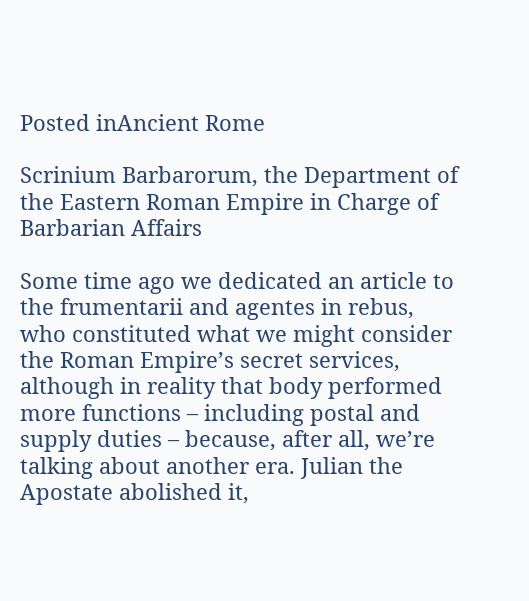Posted inAncient Rome

Scrinium Barbarorum, the Department of the Eastern Roman Empire in Charge of Barbarian Affairs

Some time ago we dedicated an article to the frumentarii and agentes in rebus, who constituted what we might consider the Roman Empire’s secret services, although in reality that body performed more functions – including postal and supply duties – because, after all, we’re talking about another era. Julian the Apostate abolished it,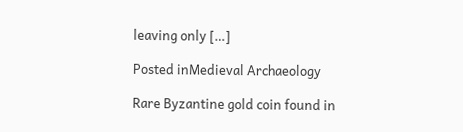leaving only […]

Posted inMedieval Archaeology

Rare Byzantine gold coin found in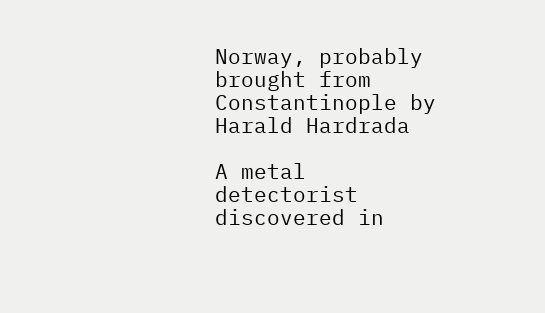Norway, probably brought from Constantinople by Harald Hardrada

A metal detectorist discovered in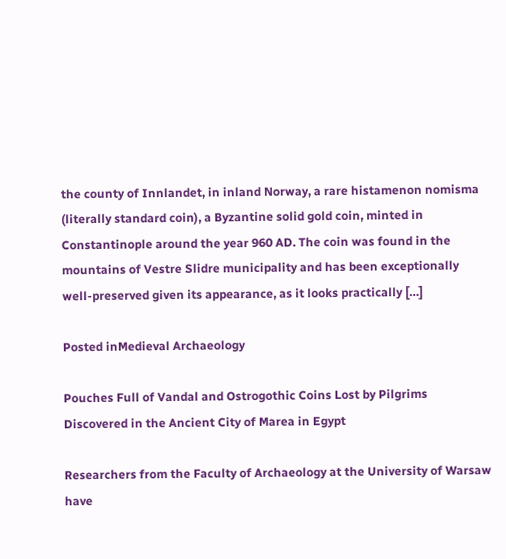the county of Innlandet, in inland Norway, a rare histamenon nomisma (literally standard coin), a Byzantine solid gold coin, minted in Constantinople around the year 960 AD. The coin was found in the mountains of Vestre Slidre municipality and has been exceptionally well-preserved given its appearance, as it looks practically […]

Posted inMedieval Archaeology

Pouches Full of Vandal and Ostrogothic Coins Lost by Pilgrims Discovered in the Ancient City of Marea in Egypt

Researchers from the Faculty of Archaeology at the University of Warsaw have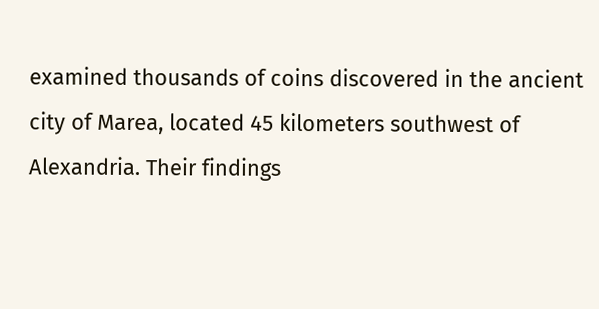examined thousands of coins discovered in the ancient city of Marea, located 45 kilometers southwest of Alexandria. Their findings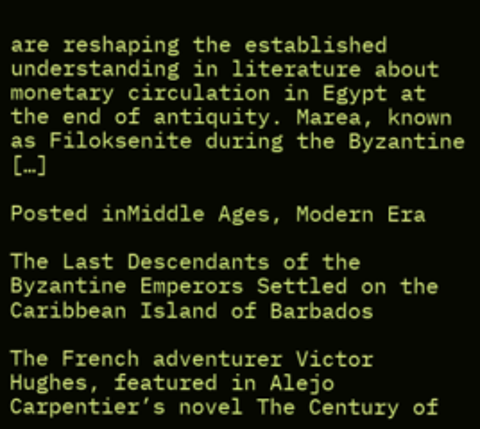are reshaping the established understanding in literature about monetary circulation in Egypt at the end of antiquity. Marea, known as Filoksenite during the Byzantine […]

Posted inMiddle Ages, Modern Era

The Last Descendants of the Byzantine Emperors Settled on the Caribbean Island of Barbados

The French adventurer Victor Hughes, featured in Alejo Carpentier’s novel The Century of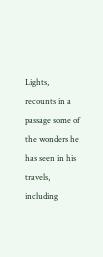Lights, recounts in a passage some of the wonders he has seen in his travels, including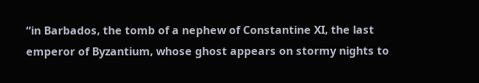“in Barbados, the tomb of a nephew of Constantine XI, the last emperor of Byzantium, whose ghost appears on stormy nights to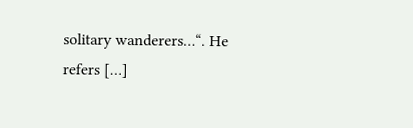solitary wanderers…“. He refers […]